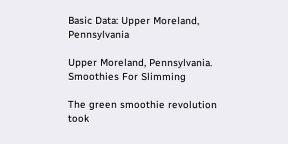Basic Data: Upper Moreland, Pennsylvania

Upper Moreland, Pennsylvania. Smoothies For Slimming

The green smoothie revolution took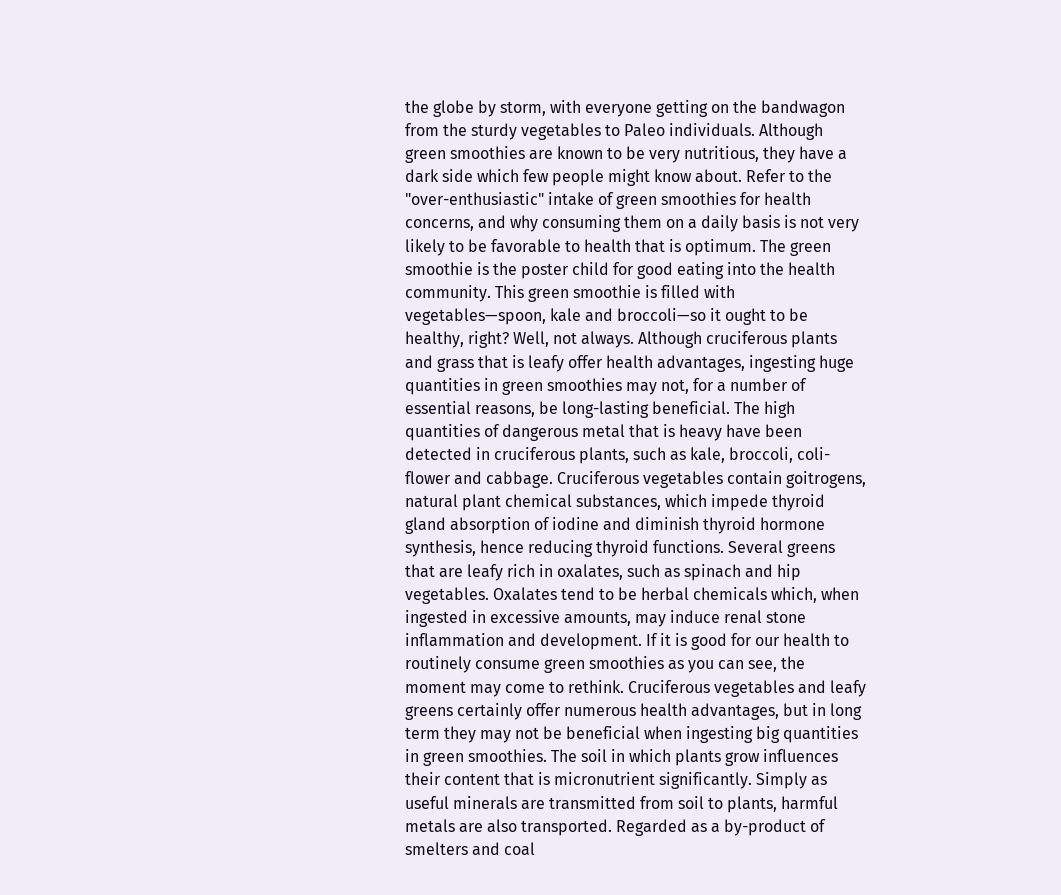the globe by storm, with everyone getting on the bandwagon from the sturdy vegetables to Paleo individuals. Although green smoothies are known to be very nutritious, they have a dark side which few people might know about. Refer to the "over-enthusiastic" intake of green smoothies for health concerns, and why consuming them on a daily basis is not very likely to be favorable to health that is optimum. The green smoothie is the poster child for good eating into the health community. This green smoothie is filled with vegetables—spoon, kale and broccoli—so it ought to be healthy, right? Well, not always. Although cruciferous plants and grass that is leafy offer health advantages, ingesting huge quantities in green smoothies may not, for a number of essential reasons, be long-lasting beneficial. The high quantities of dangerous metal that is heavy have been detected in cruciferous plants, such as kale, broccoli, coli-flower and cabbage. Cruciferous vegetables contain goitrogens, natural plant chemical substances, which impede thyroid gland absorption of iodine and diminish thyroid hormone synthesis, hence reducing thyroid functions. Several greens that are leafy rich in oxalates, such as spinach and hip vegetables. Oxalates tend to be herbal chemicals which, when ingested in excessive amounts, may induce renal stone inflammation and development. If it is good for our health to routinely consume green smoothies as you can see, the moment may come to rethink. Cruciferous vegetables and leafy greens certainly offer numerous health advantages, but in long term they may not be beneficial when ingesting big quantities in green smoothies. The soil in which plants grow influences their content that is micronutrient significantly. Simply as useful minerals are transmitted from soil to plants, harmful metals are also transported. Regarded as a by-product of smelters and coal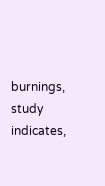burnings, study indicates,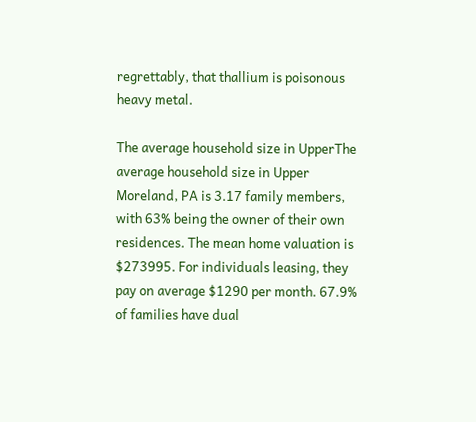regrettably, that thallium is poisonous heavy metal.

The average household size in UpperThe average household size in Upper Moreland, PA is 3.17 family members, with 63% being the owner of their own residences. The mean home valuation is $273995. For individuals leasing, they pay on average $1290 per month. 67.9% of families have dual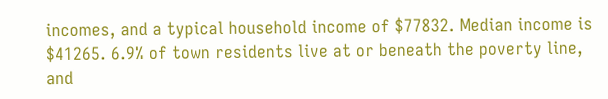incomes, and a typical household income of $77832. Median income is $41265. 6.9% of town residents live at or beneath the poverty line, and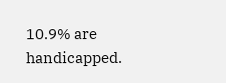10.9% are handicapped.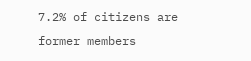7.2% of citizens are former members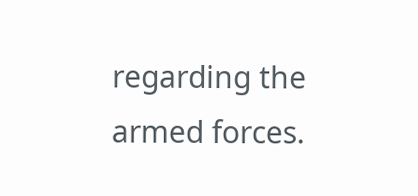regarding the armed forces.